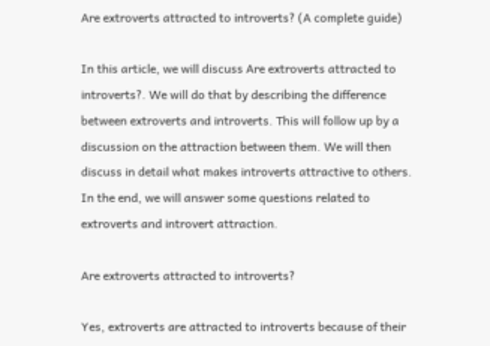Are extroverts attracted to introverts? (A complete guide)

In this article, we will discuss Are extroverts attracted to introverts?. We will do that by describing the difference between extroverts and introverts. This will follow up by a discussion on the attraction between them. We will then discuss in detail what makes introverts attractive to others. In the end, we will answer some questions related to extroverts and introvert attraction.

Are extroverts attracted to introverts?

Yes, extroverts are attracted to introverts because of their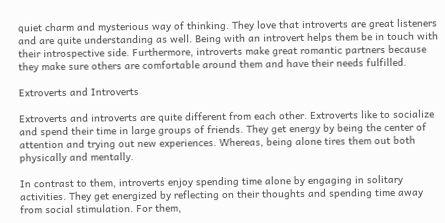quiet charm and mysterious way of thinking. They love that introverts are great listeners and are quite understanding as well. Being with an introvert helps them be in touch with their introspective side. Furthermore, introverts make great romantic partners because they make sure others are comfortable around them and have their needs fulfilled.

Extroverts and Introverts

Extroverts and introverts are quite different from each other. Extroverts like to socialize and spend their time in large groups of friends. They get energy by being the center of attention and trying out new experiences. Whereas, being alone tires them out both physically and mentally.

In contrast to them, introverts enjoy spending time alone by engaging in solitary activities. They get energized by reflecting on their thoughts and spending time away from social stimulation. For them,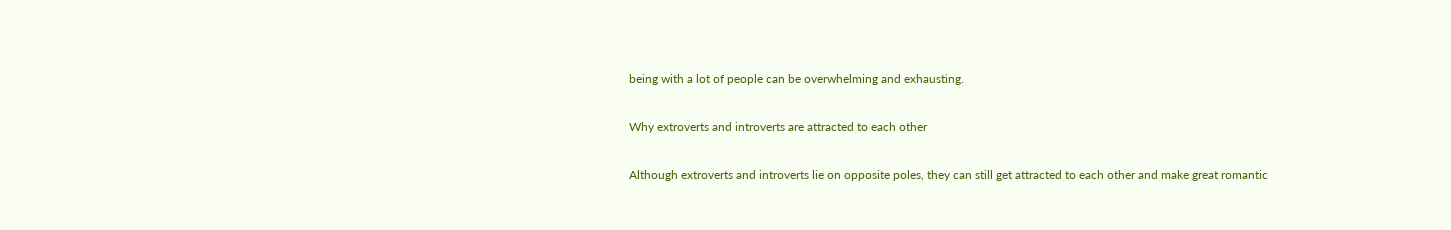being with a lot of people can be overwhelming and exhausting.

Why extroverts and introverts are attracted to each other

Although extroverts and introverts lie on opposite poles, they can still get attracted to each other and make great romantic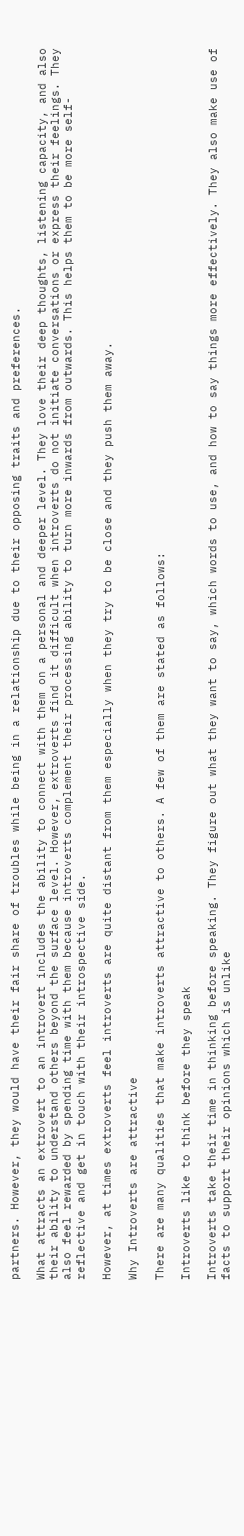partners. However, they would have their fair share of troubles while being in a relationship due to their opposing traits and preferences.

What attracts an extrovert to an introvert includes the ability to connect with them on a personal and deeper level. They love their deep thoughts, listening capacity, and also their ability to understand others beyond the surface level. However, extroverts find it difficult when introverts do not initiate conversations or express their feelings. They also feel rewarded by spending time with them because introverts complement their processing ability to turn more inwards from outwards. This helps them to be more self-reflective and get in touch with their introspective side.

However, at times extroverts feel introverts are quite distant from them especially when they try to be close and they push them away.

Why Introverts are attractive

There are many qualities that make introverts attractive to others. A few of them are stated as follows:

Introverts like to think before they speak

Introverts take their time in thinking before speaking. They figure out what they want to say, which words to use, and how to say things more effectively. They also make use of facts to support their opinions which is unlike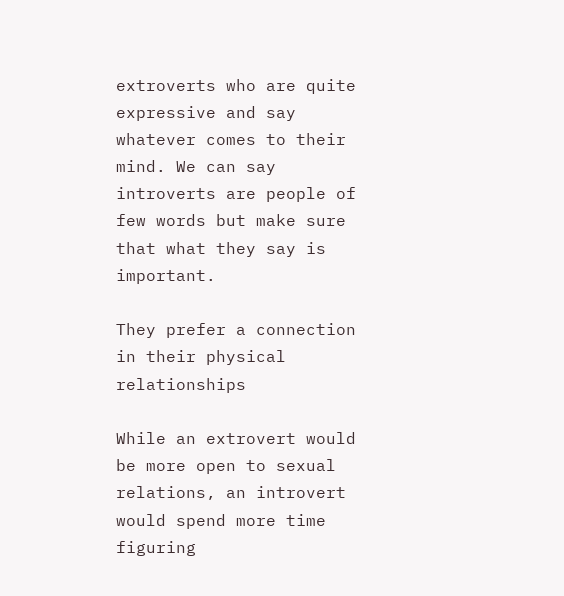extroverts who are quite expressive and say whatever comes to their mind. We can say introverts are people of few words but make sure that what they say is important.

They prefer a connection in their physical relationships

While an extrovert would be more open to sexual relations, an introvert would spend more time figuring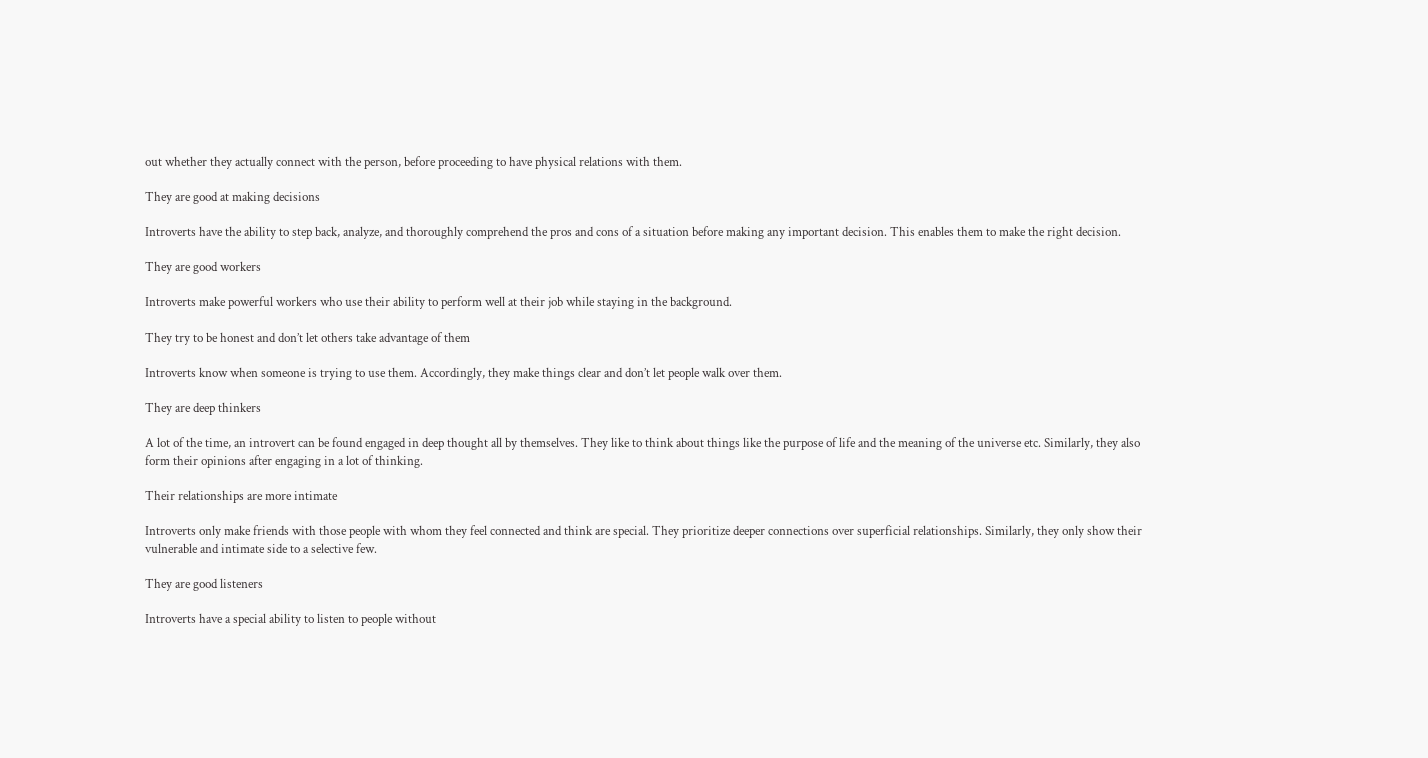out whether they actually connect with the person, before proceeding to have physical relations with them.

They are good at making decisions

Introverts have the ability to step back, analyze, and thoroughly comprehend the pros and cons of a situation before making any important decision. This enables them to make the right decision.

They are good workers

Introverts make powerful workers who use their ability to perform well at their job while staying in the background.

They try to be honest and don’t let others take advantage of them

Introverts know when someone is trying to use them. Accordingly, they make things clear and don’t let people walk over them.

They are deep thinkers

A lot of the time, an introvert can be found engaged in deep thought all by themselves. They like to think about things like the purpose of life and the meaning of the universe etc. Similarly, they also form their opinions after engaging in a lot of thinking.

Their relationships are more intimate

Introverts only make friends with those people with whom they feel connected and think are special. They prioritize deeper connections over superficial relationships. Similarly, they only show their vulnerable and intimate side to a selective few.

They are good listeners

Introverts have a special ability to listen to people without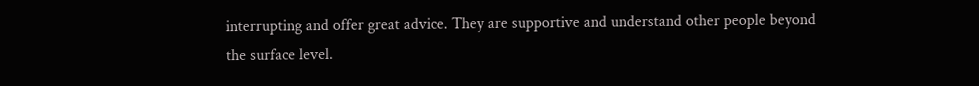interrupting and offer great advice. They are supportive and understand other people beyond the surface level.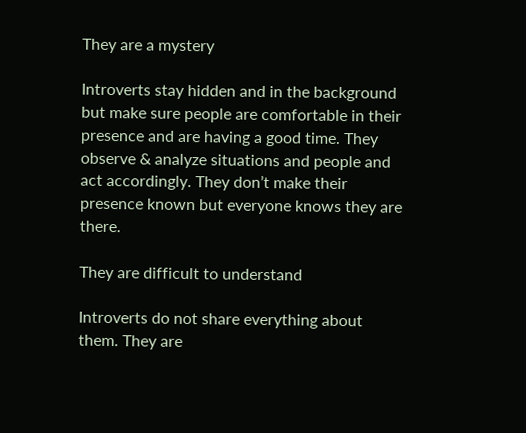They are a mystery

Introverts stay hidden and in the background but make sure people are comfortable in their presence and are having a good time. They observe & analyze situations and people and act accordingly. They don’t make their presence known but everyone knows they are there.

They are difficult to understand

Introverts do not share everything about them. They are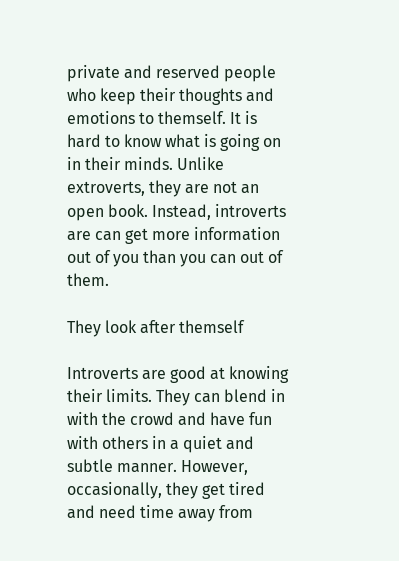private and reserved people who keep their thoughts and emotions to themself. It is hard to know what is going on in their minds. Unlike extroverts, they are not an open book. Instead, introverts are can get more information out of you than you can out of them.

They look after themself

Introverts are good at knowing their limits. They can blend in with the crowd and have fun with others in a quiet and subtle manner. However, occasionally, they get tired and need time away from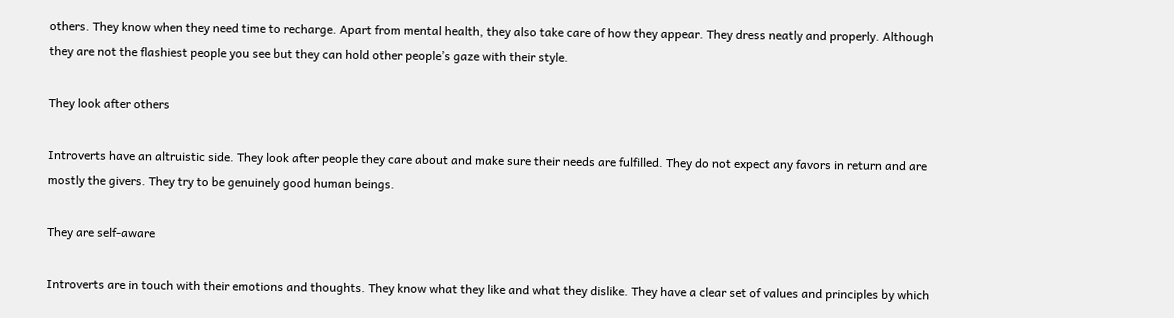others. They know when they need time to recharge. Apart from mental health, they also take care of how they appear. They dress neatly and properly. Although they are not the flashiest people you see but they can hold other people’s gaze with their style.

They look after others

Introverts have an altruistic side. They look after people they care about and make sure their needs are fulfilled. They do not expect any favors in return and are mostly the givers. They try to be genuinely good human beings.

They are self-aware

Introverts are in touch with their emotions and thoughts. They know what they like and what they dislike. They have a clear set of values and principles by which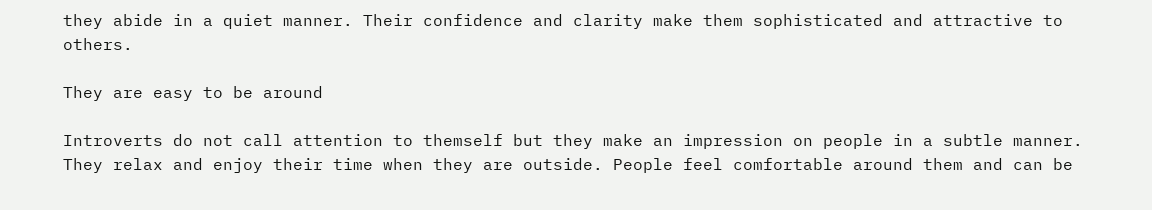they abide in a quiet manner. Their confidence and clarity make them sophisticated and attractive to others.

They are easy to be around

Introverts do not call attention to themself but they make an impression on people in a subtle manner. They relax and enjoy their time when they are outside. People feel comfortable around them and can be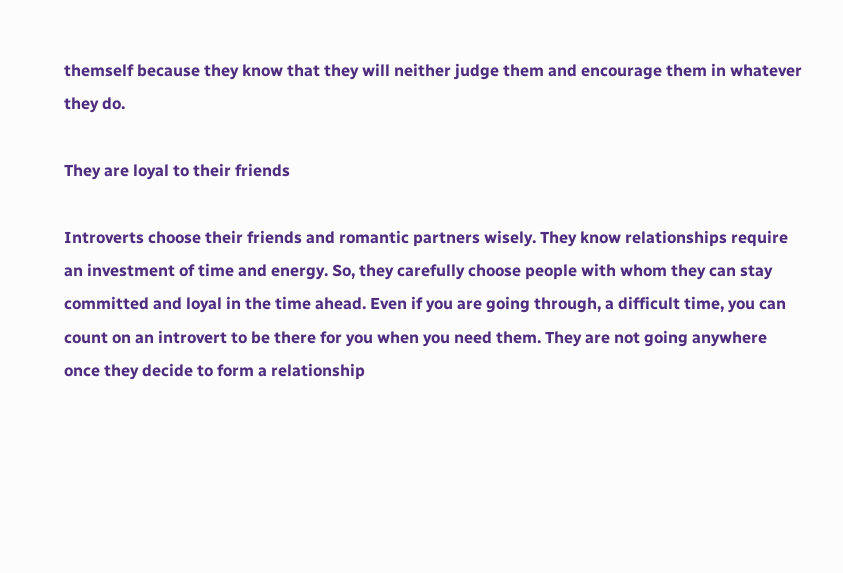themself because they know that they will neither judge them and encourage them in whatever they do.

They are loyal to their friends

Introverts choose their friends and romantic partners wisely. They know relationships require an investment of time and energy. So, they carefully choose people with whom they can stay committed and loyal in the time ahead. Even if you are going through, a difficult time, you can count on an introvert to be there for you when you need them. They are not going anywhere once they decide to form a relationship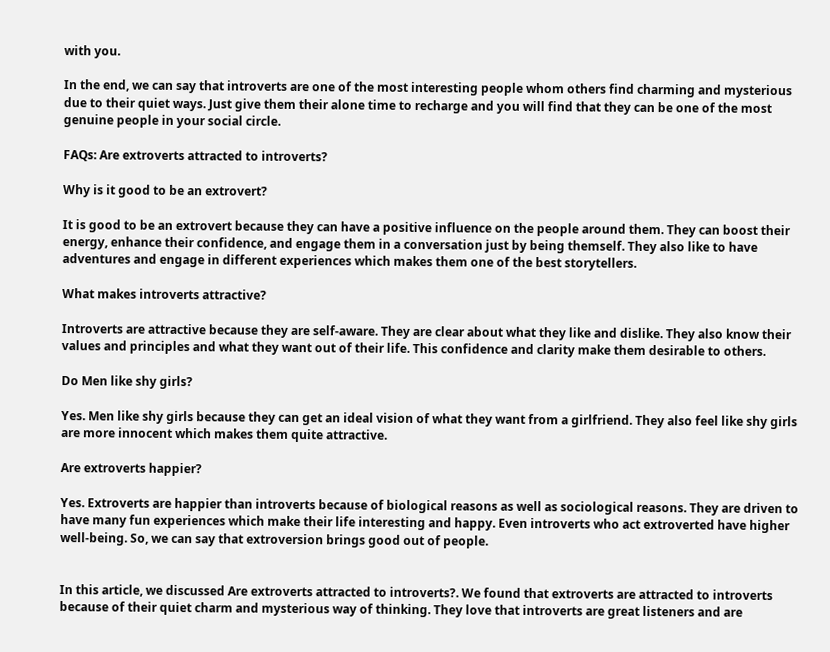with you.

In the end, we can say that introverts are one of the most interesting people whom others find charming and mysterious due to their quiet ways. Just give them their alone time to recharge and you will find that they can be one of the most genuine people in your social circle.

FAQs: Are extroverts attracted to introverts?

Why is it good to be an extrovert?

It is good to be an extrovert because they can have a positive influence on the people around them. They can boost their energy, enhance their confidence, and engage them in a conversation just by being themself. They also like to have adventures and engage in different experiences which makes them one of the best storytellers.

What makes introverts attractive?

Introverts are attractive because they are self-aware. They are clear about what they like and dislike. They also know their values and principles and what they want out of their life. This confidence and clarity make them desirable to others.

Do Men like shy girls?

Yes. Men like shy girls because they can get an ideal vision of what they want from a girlfriend. They also feel like shy girls are more innocent which makes them quite attractive.

Are extroverts happier?

Yes. Extroverts are happier than introverts because of biological reasons as well as sociological reasons. They are driven to have many fun experiences which make their life interesting and happy. Even introverts who act extroverted have higher well-being. So, we can say that extroversion brings good out of people.


In this article, we discussed Are extroverts attracted to introverts?. We found that extroverts are attracted to introverts because of their quiet charm and mysterious way of thinking. They love that introverts are great listeners and are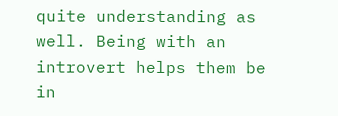quite understanding as well. Being with an introvert helps them be in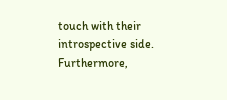touch with their introspective side. Furthermore,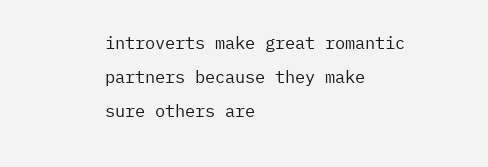introverts make great romantic partners because they make sure others are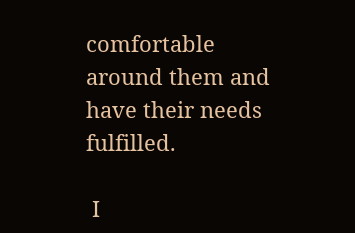comfortable around them and have their needs fulfilled.

 I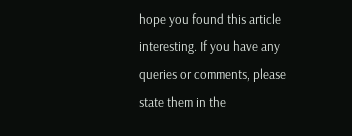hope you found this article interesting. If you have any queries or comments, please state them in the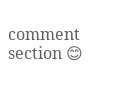comment section 😊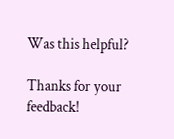Was this helpful?

Thanks for your feedback!